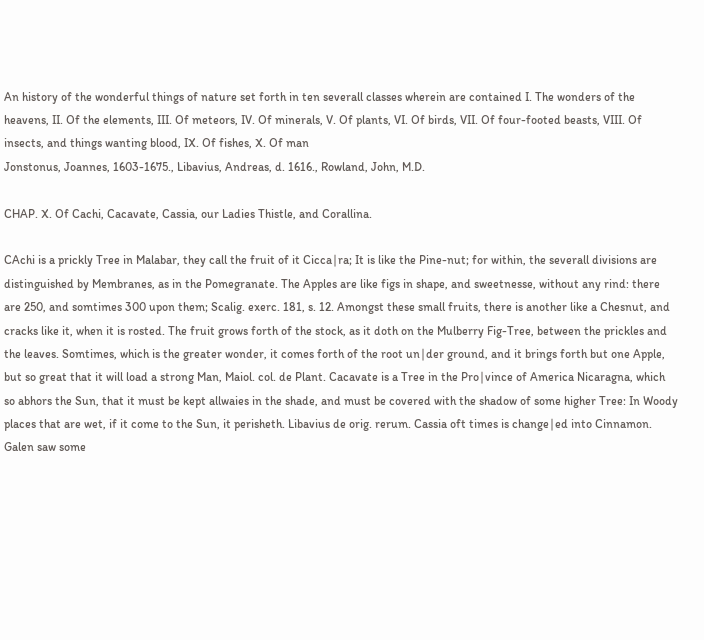An history of the wonderful things of nature set forth in ten severall classes wherein are contained I. The wonders of the heavens, II. Of the elements, III. Of meteors, IV. Of minerals, V. Of plants, VI. Of birds, VII. Of four-footed beasts, VIII. Of insects, and things wanting blood, IX. Of fishes, X. Of man
Jonstonus, Joannes, 1603-1675., Libavius, Andreas, d. 1616., Rowland, John, M.D.

CHAP. X. Of Cachi, Cacavate, Cassia, our Ladies Thistle, and Corallina.

CAchi is a prickly Tree in Malabar, they call the fruit of it Cicca∣ra; It is like the Pine-nut; for within, the severall divisions are distinguished by Membranes, as in the Pomegranate. The Apples are like figs in shape, and sweetnesse, without any rind: there are 250, and somtimes 300 upon them; Scalig. exerc. 181, s. 12. Amongst these small fruits, there is another like a Chesnut, and cracks like it, when it is rosted. The fruit grows forth of the stock, as it doth on the Mulberry Fig-Tree, between the prickles and the leaves. Somtimes, which is the greater wonder, it comes forth of the root un∣der ground, and it brings forth but one Apple, but so great that it will load a strong Man, Maiol. col. de Plant. Cacavate is a Tree in the Pro∣vince of America Nicaragna, which so abhors the Sun, that it must be kept allwaies in the shade, and must be covered with the shadow of some higher Tree: In Woody places that are wet, if it come to the Sun, it perisheth. Libavius de orig. rerum. Cassia oft times is change∣ed into Cinnamon. Galen saw some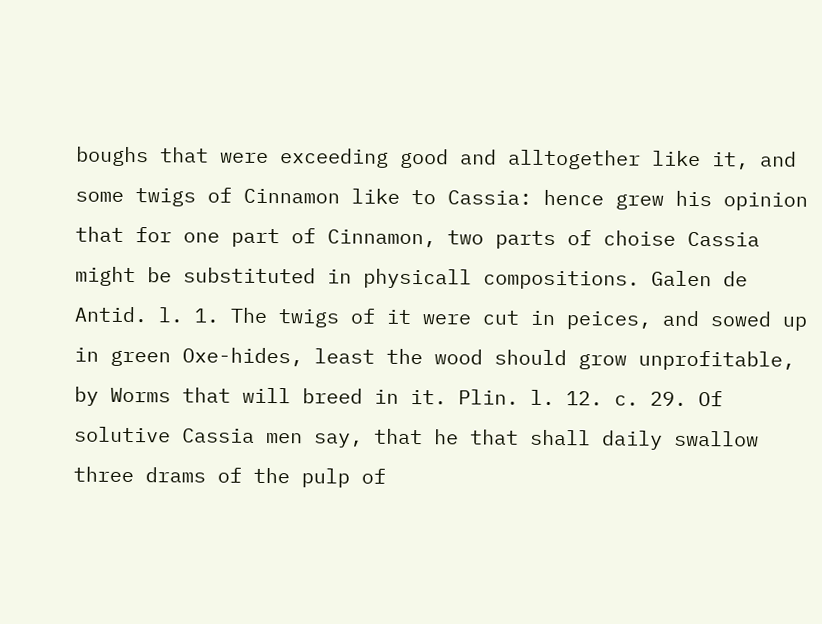boughs that were exceeding good and alltogether like it, and some twigs of Cinnamon like to Cassia: hence grew his opinion that for one part of Cinnamon, two parts of choise Cassia might be substituted in physicall compositions. Galen de Antid. l. 1. The twigs of it were cut in peices, and sowed up in green Oxe-hides, least the wood should grow unprofitable, by Worms that will breed in it. Plin. l. 12. c. 29. Of solutive Cassia men say, that he that shall daily swallow three drams of the pulp of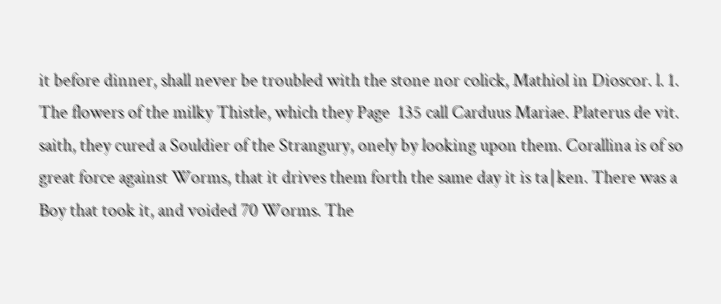it before dinner, shall never be troubled with the stone nor colick, Mathiol in Dioscor. l. 1. The flowers of the milky Thistle, which they Page  135 call Carduus Mariae. Platerus de vit. saith, they cured a Souldier of the Strangury, onely by looking upon them. Corallina is of so great force against Worms, that it drives them forth the same day it is ta∣ken. There was a Boy that took it, and voided 70 Worms. The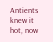Antients knew it hot, now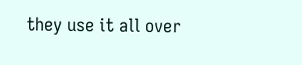they use it all over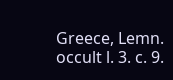Greece, Lemn. occult l. 3. c. 9.